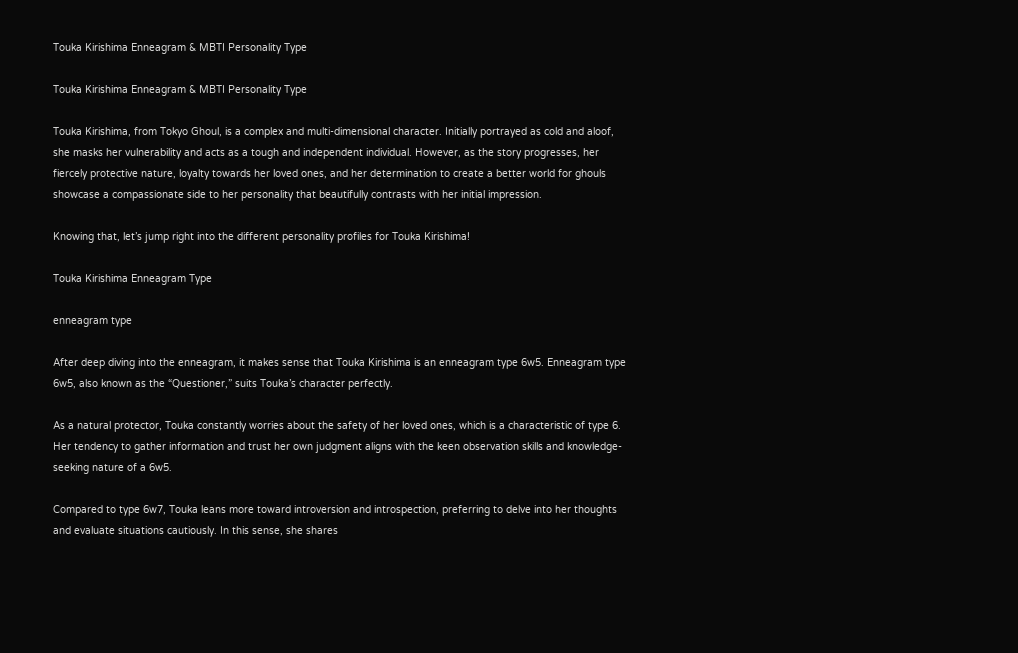Touka Kirishima Enneagram & MBTI Personality Type

Touka Kirishima Enneagram & MBTI Personality Type

Touka Kirishima, from Tokyo Ghoul, is a complex and multi-dimensional character. Initially portrayed as cold and aloof, she masks her vulnerability and acts as a tough and independent individual. However, as the story progresses, her fiercely protective nature, loyalty towards her loved ones, and her determination to create a better world for ghouls showcase a compassionate side to her personality that beautifully contrasts with her initial impression.

Knowing that, let’s jump right into the different personality profiles for Touka Kirishima!

Touka Kirishima Enneagram Type

enneagram type

After deep diving into the enneagram, it makes sense that Touka Kirishima is an enneagram type 6w5. Enneagram type 6w5, also known as the “Questioner,” suits Touka’s character perfectly.

As a natural protector, Touka constantly worries about the safety of her loved ones, which is a characteristic of type 6. Her tendency to gather information and trust her own judgment aligns with the keen observation skills and knowledge-seeking nature of a 6w5.

Compared to type 6w7, Touka leans more toward introversion and introspection, preferring to delve into her thoughts and evaluate situations cautiously. In this sense, she shares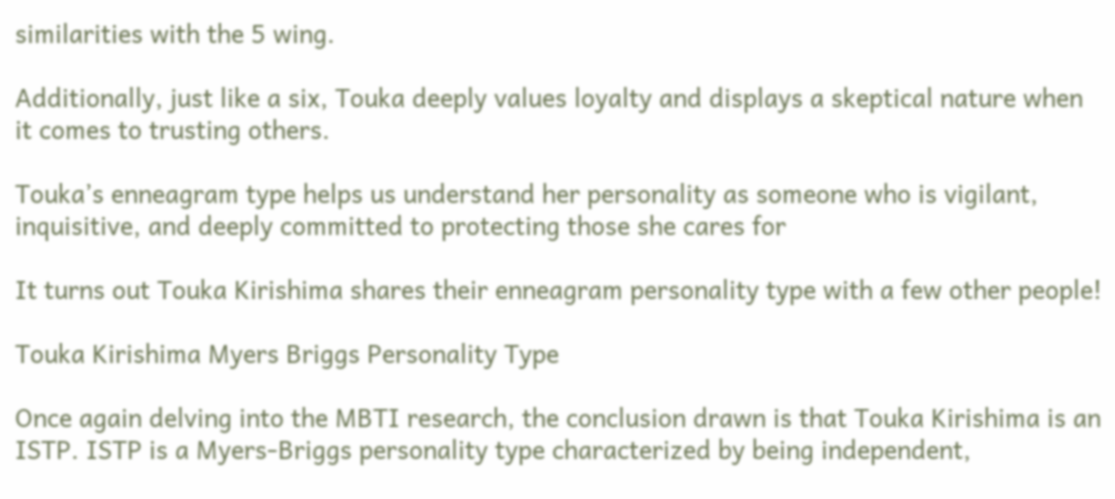similarities with the 5 wing.

Additionally, just like a six, Touka deeply values loyalty and displays a skeptical nature when it comes to trusting others.

Touka’s enneagram type helps us understand her personality as someone who is vigilant, inquisitive, and deeply committed to protecting those she cares for

It turns out Touka Kirishima shares their enneagram personality type with a few other people!

Touka Kirishima Myers Briggs Personality Type

Once again delving into the MBTI research, the conclusion drawn is that Touka Kirishima is an ISTP. ISTP is a Myers-Briggs personality type characterized by being independent,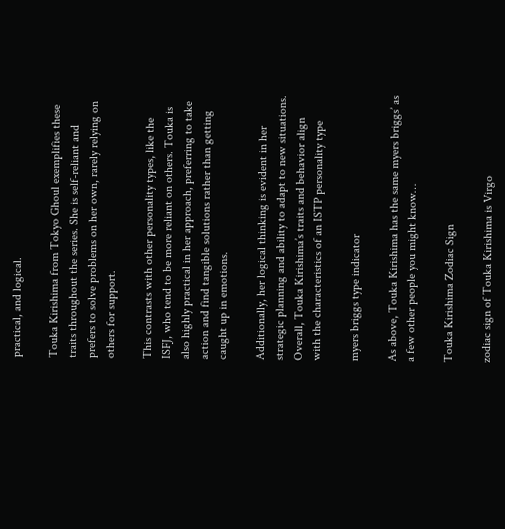practical, and logical.

Touka Kirishima from Tokyo Ghoul exemplifies these traits throughout the series. She is self-reliant and prefers to solve problems on her own, rarely relying on others for support.

This contrasts with other personality types, like the ISFJ, who tend to be more reliant on others. Touka is also highly practical in her approach, preferring to take action and find tangible solutions rather than getting caught up in emotions.

Additionally, her logical thinking is evident in her strategic planning and ability to adapt to new situations. Overall, Touka Kirishima’s traits and behavior align with the characteristics of an ISTP personality type

myers briggs type indicator

As above, Touka Kirishima has the same myers briggs’ as a few other people you might know…

Touka Kirishima Zodiac Sign

zodiac sign of Touka Kirishima is Virgo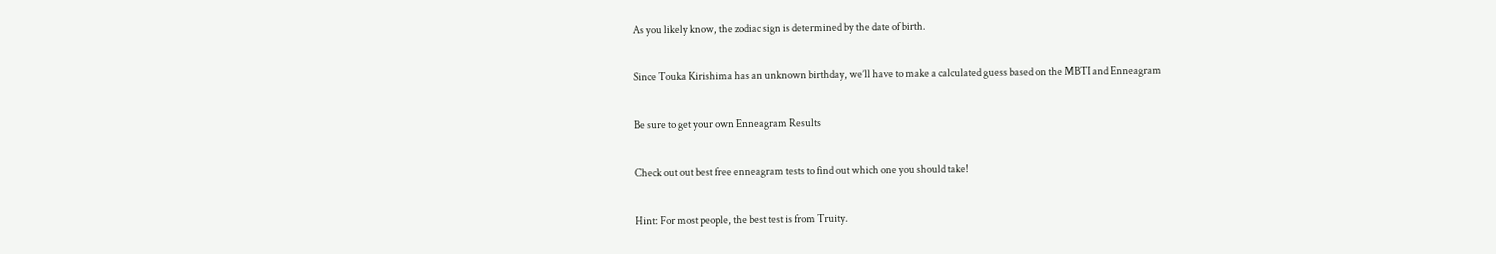As you likely know, the zodiac sign is determined by the date of birth.

Since Touka Kirishima has an unknown birthday, we’ll have to make a calculated guess based on the MBTI and Enneagram

Be sure to get your own Enneagram Results

Check out out best free enneagram tests to find out which one you should take!

Hint: For most people, the best test is from Truity.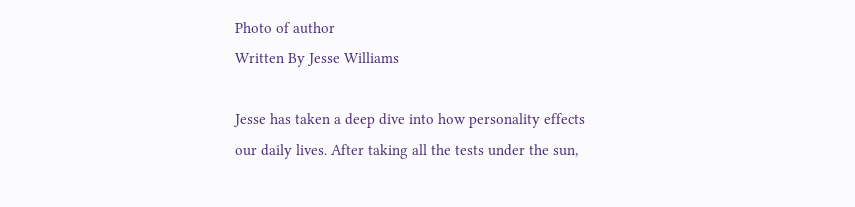Photo of author
Written By Jesse Williams

Jesse has taken a deep dive into how personality effects our daily lives. After taking all the tests under the sun,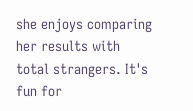she enjoys comparing her results with total strangers. It's fun for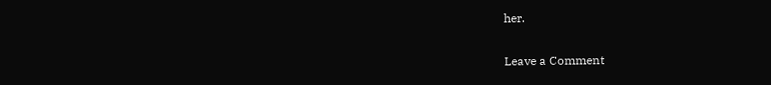her.

Leave a Comment